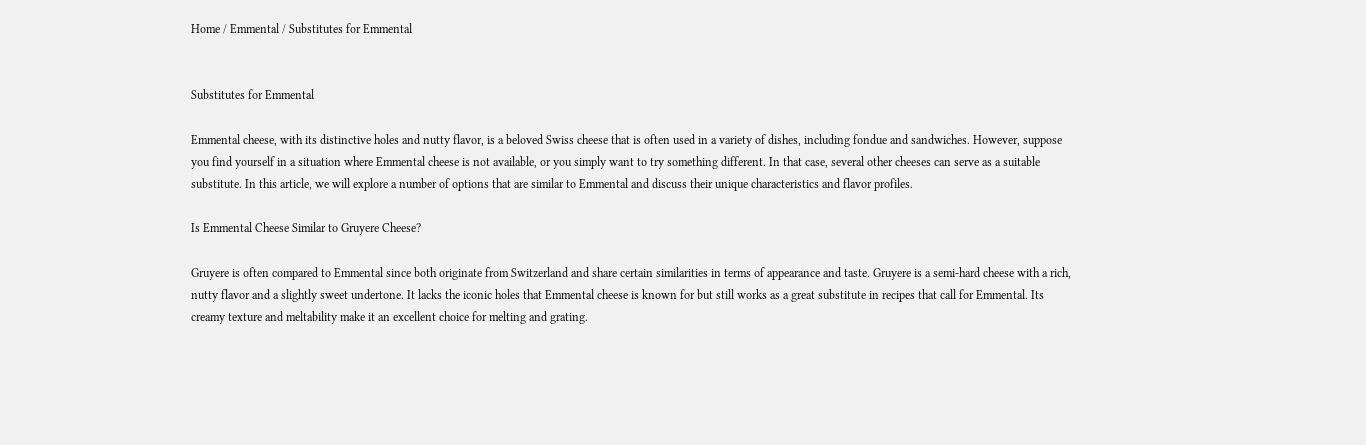Home / Emmental / Substitutes for Emmental


Substitutes for Emmental

Emmental cheese, with its distinctive holes and nutty flavor, is a beloved Swiss cheese that is often used in a variety of dishes, including fondue and sandwiches. However, suppose you find yourself in a situation where Emmental cheese is not available, or you simply want to try something different. In that case, several other cheeses can serve as a suitable substitute. In this article, we will explore a number of options that are similar to Emmental and discuss their unique characteristics and flavor profiles.

Is Emmental Cheese Similar to Gruyere Cheese?

Gruyere is often compared to Emmental since both originate from Switzerland and share certain similarities in terms of appearance and taste. Gruyere is a semi-hard cheese with a rich, nutty flavor and a slightly sweet undertone. It lacks the iconic holes that Emmental cheese is known for but still works as a great substitute in recipes that call for Emmental. Its creamy texture and meltability make it an excellent choice for melting and grating.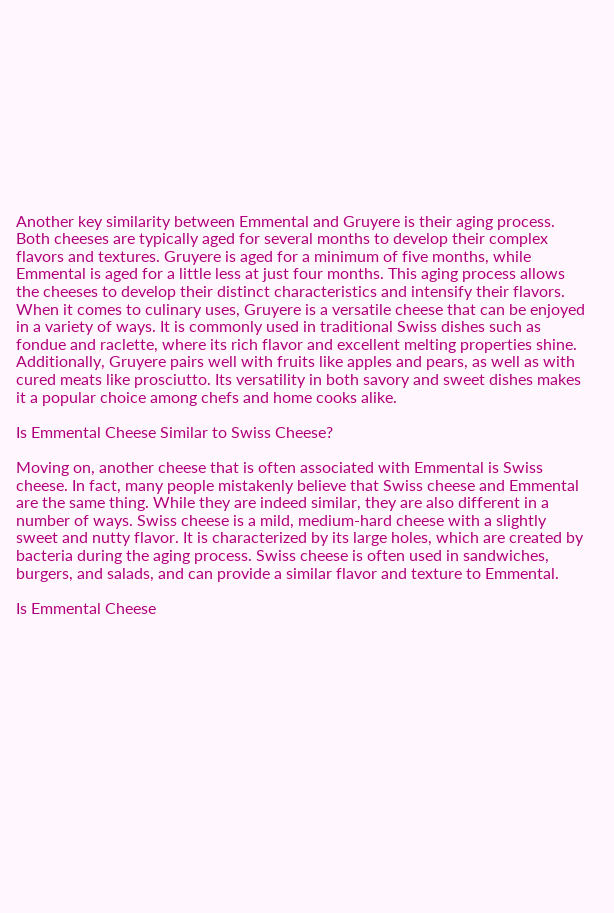Another key similarity between Emmental and Gruyere is their aging process. Both cheeses are typically aged for several months to develop their complex flavors and textures. Gruyere is aged for a minimum of five months, while Emmental is aged for a little less at just four months. This aging process allows the cheeses to develop their distinct characteristics and intensify their flavors.
When it comes to culinary uses, Gruyere is a versatile cheese that can be enjoyed in a variety of ways. It is commonly used in traditional Swiss dishes such as fondue and raclette, where its rich flavor and excellent melting properties shine. Additionally, Gruyere pairs well with fruits like apples and pears, as well as with cured meats like prosciutto. Its versatility in both savory and sweet dishes makes it a popular choice among chefs and home cooks alike.

Is Emmental Cheese Similar to Swiss Cheese?

Moving on, another cheese that is often associated with Emmental is Swiss cheese. In fact, many people mistakenly believe that Swiss cheese and Emmental are the same thing. While they are indeed similar, they are also different in a number of ways. Swiss cheese is a mild, medium-hard cheese with a slightly sweet and nutty flavor. It is characterized by its large holes, which are created by bacteria during the aging process. Swiss cheese is often used in sandwiches, burgers, and salads, and can provide a similar flavor and texture to Emmental.

Is Emmental Cheese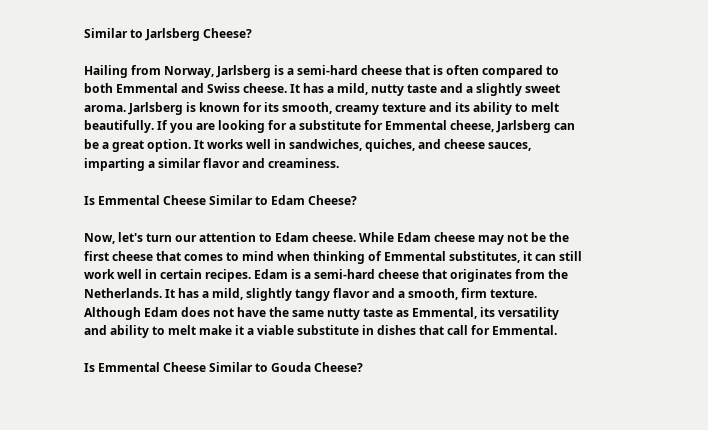Similar to Jarlsberg Cheese?

Hailing from Norway, Jarlsberg is a semi-hard cheese that is often compared to both Emmental and Swiss cheese. It has a mild, nutty taste and a slightly sweet aroma. Jarlsberg is known for its smooth, creamy texture and its ability to melt beautifully. If you are looking for a substitute for Emmental cheese, Jarlsberg can be a great option. It works well in sandwiches, quiches, and cheese sauces, imparting a similar flavor and creaminess.

Is Emmental Cheese Similar to Edam Cheese?

Now, let's turn our attention to Edam cheese. While Edam cheese may not be the first cheese that comes to mind when thinking of Emmental substitutes, it can still work well in certain recipes. Edam is a semi-hard cheese that originates from the Netherlands. It has a mild, slightly tangy flavor and a smooth, firm texture. Although Edam does not have the same nutty taste as Emmental, its versatility and ability to melt make it a viable substitute in dishes that call for Emmental.

Is Emmental Cheese Similar to Gouda Cheese?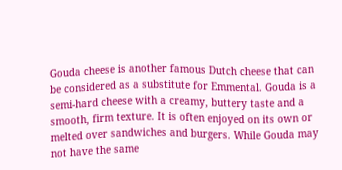Gouda cheese is another famous Dutch cheese that can be considered as a substitute for Emmental. Gouda is a semi-hard cheese with a creamy, buttery taste and a smooth, firm texture. It is often enjoyed on its own or melted over sandwiches and burgers. While Gouda may not have the same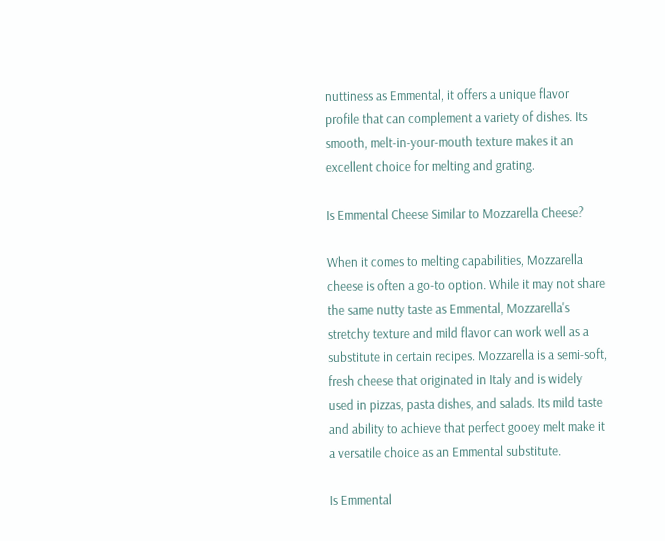nuttiness as Emmental, it offers a unique flavor profile that can complement a variety of dishes. Its smooth, melt-in-your-mouth texture makes it an excellent choice for melting and grating.

Is Emmental Cheese Similar to Mozzarella Cheese?

When it comes to melting capabilities, Mozzarella cheese is often a go-to option. While it may not share the same nutty taste as Emmental, Mozzarella's stretchy texture and mild flavor can work well as a substitute in certain recipes. Mozzarella is a semi-soft, fresh cheese that originated in Italy and is widely used in pizzas, pasta dishes, and salads. Its mild taste and ability to achieve that perfect gooey melt make it a versatile choice as an Emmental substitute.

Is Emmental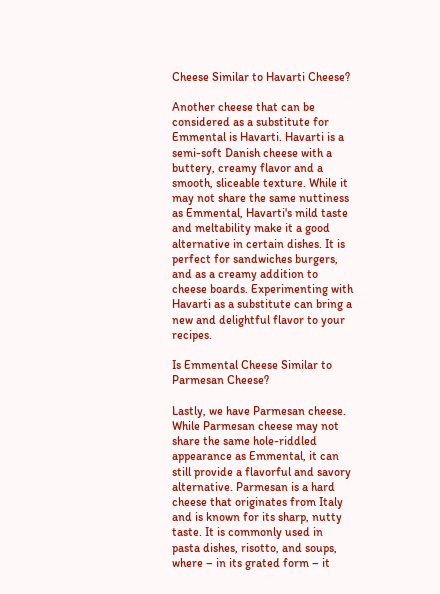Cheese Similar to Havarti Cheese?

Another cheese that can be considered as a substitute for Emmental is Havarti. Havarti is a semi-soft Danish cheese with a buttery, creamy flavor and a smooth, sliceable texture. While it may not share the same nuttiness as Emmental, Havarti's mild taste and meltability make it a good alternative in certain dishes. It is perfect for sandwiches burgers, and as a creamy addition to cheese boards. Experimenting with Havarti as a substitute can bring a new and delightful flavor to your recipes.

Is Emmental Cheese Similar to Parmesan Cheese?

Lastly, we have Parmesan cheese. While Parmesan cheese may not share the same hole-riddled appearance as Emmental, it can still provide a flavorful and savory alternative. Parmesan is a hard cheese that originates from Italy and is known for its sharp, nutty taste. It is commonly used in pasta dishes, risotto, and soups, where – in its grated form – it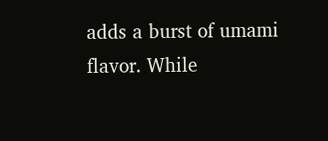adds a burst of umami flavor. While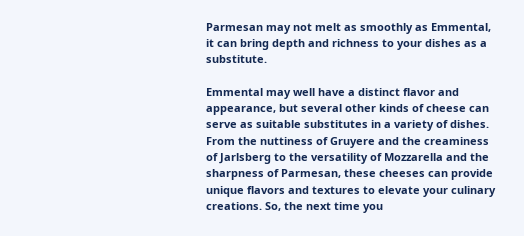Parmesan may not melt as smoothly as Emmental, it can bring depth and richness to your dishes as a substitute.

Emmental may well have a distinct flavor and appearance, but several other kinds of cheese can serve as suitable substitutes in a variety of dishes. From the nuttiness of Gruyere and the creaminess of Jarlsberg to the versatility of Mozzarella and the sharpness of Parmesan, these cheeses can provide unique flavors and textures to elevate your culinary creations. So, the next time you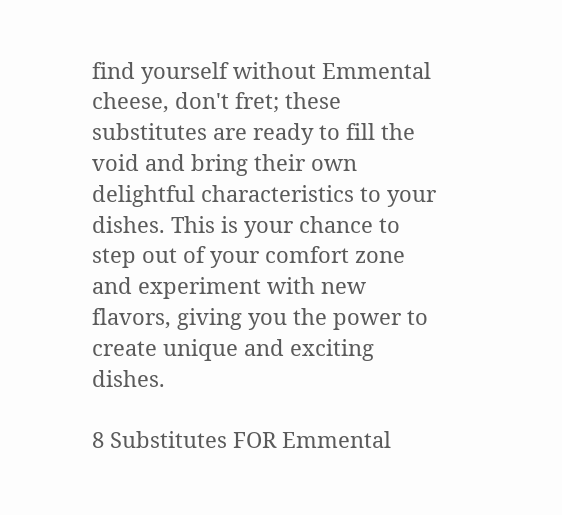find yourself without Emmental cheese, don't fret; these substitutes are ready to fill the void and bring their own delightful characteristics to your dishes. This is your chance to step out of your comfort zone and experiment with new flavors, giving you the power to create unique and exciting dishes.

8 Substitutes FOR Emmental